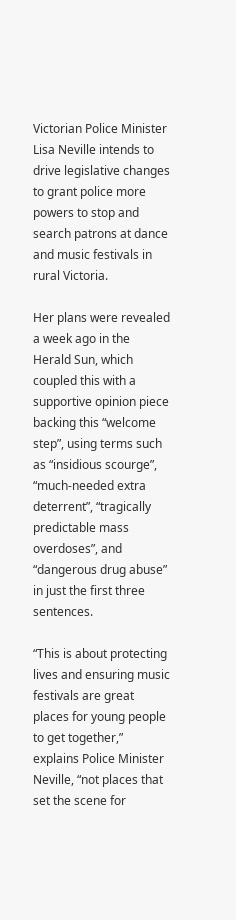Victorian Police Minister Lisa Neville intends to drive legislative changes to grant police more powers to stop and search patrons at dance and music festivals in rural Victoria.

Her plans were revealed a week ago in the Herald Sun, which coupled this with a supportive opinion piece backing this “welcome step”, using terms such as “insidious scourge”, “much-needed extra deterrent”, “tragically predictable mass overdoses”, and “dangerous drug abuse” in just the first three sentences.

“This is about protecting lives and ensuring music festivals are great places for young people to get together,” explains Police Minister Neville, “not places that set the scene for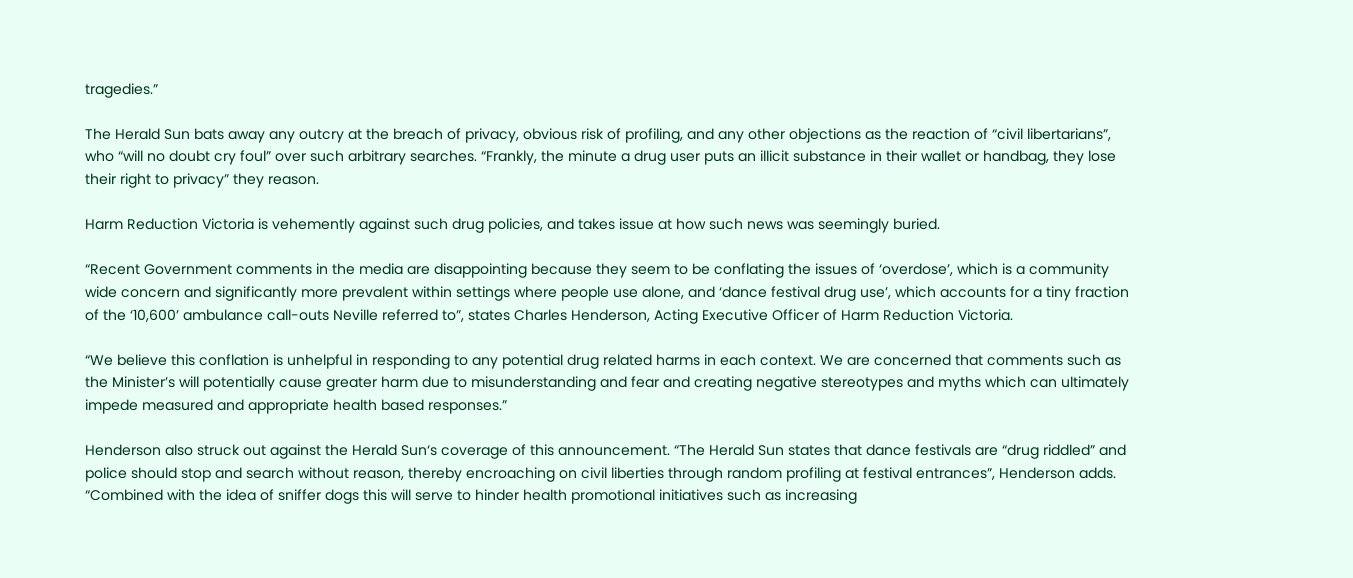tragedies.”

The Herald Sun bats away any outcry at the breach of privacy, obvious risk of profiling, and any other objections as the reaction of “civil libertarians”, who “will no doubt cry foul” over such arbitrary searches. “Frankly, the minute a drug user puts an illicit substance in their wallet or handbag, they lose their right to privacy” they reason.

Harm Reduction Victoria is vehemently against such drug policies, and takes issue at how such news was seemingly buried.

“Recent Government comments in the media are disappointing because they seem to be conflating the issues of ‘overdose’, which is a community wide concern and significantly more prevalent within settings where people use alone, and ‘dance festival drug use’, which accounts for a tiny fraction of the ‘10,600’ ambulance call-outs Neville referred to”, states Charles Henderson, Acting Executive Officer of Harm Reduction Victoria.

“We believe this conflation is unhelpful in responding to any potential drug related harms in each context. We are concerned that comments such as the Minister’s will potentially cause greater harm due to misunderstanding and fear and creating negative stereotypes and myths which can ultimately impede measured and appropriate health based responses.”

Henderson also struck out against the Herald Sun‘s coverage of this announcement. “The Herald Sun states that dance festivals are “drug riddled” and police should stop and search without reason, thereby encroaching on civil liberties through random profiling at festival entrances”, Henderson adds. “Combined with the idea of sniffer dogs this will serve to hinder health promotional initiatives such as increasing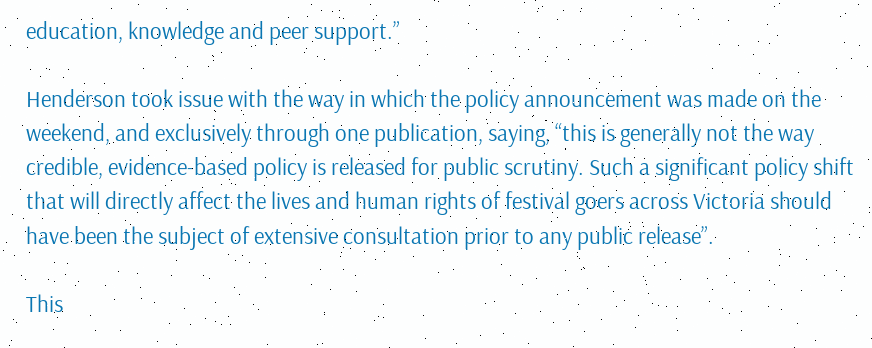education, knowledge and peer support.”

Henderson took issue with the way in which the policy announcement was made on the weekend, and exclusively through one publication, saying, “this is generally not the way credible, evidence-based policy is released for public scrutiny. Such a significant policy shift that will directly affect the lives and human rights of festival goers across Victoria should have been the subject of extensive consultation prior to any public release”.

This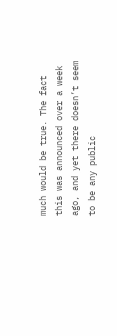much would be true. The fact this was announced over a week ago, and yet there doesn’t seem to be any public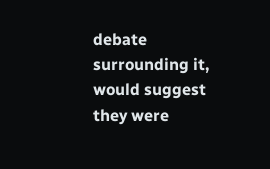debate surrounding it, would suggest they were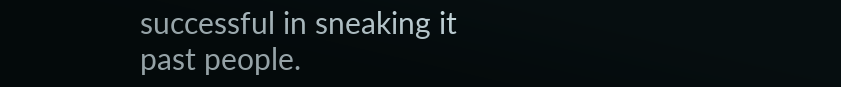successful in sneaking it past people.